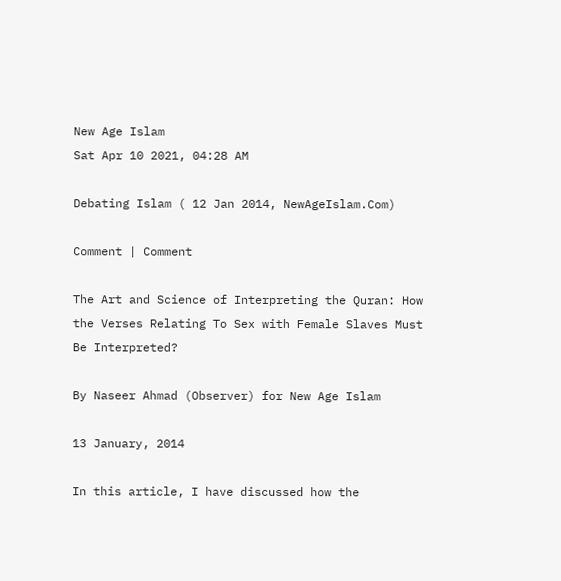New Age Islam
Sat Apr 10 2021, 04:28 AM

Debating Islam ( 12 Jan 2014, NewAgeIslam.Com)

Comment | Comment

The Art and Science of Interpreting the Quran: How the Verses Relating To Sex with Female Slaves Must Be Interpreted?

By Naseer Ahmad (Observer) for New Age Islam

13 January, 2014

In this article, I have discussed how the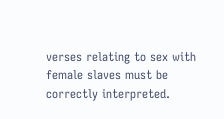verses relating to sex with female slaves must be correctly interpreted.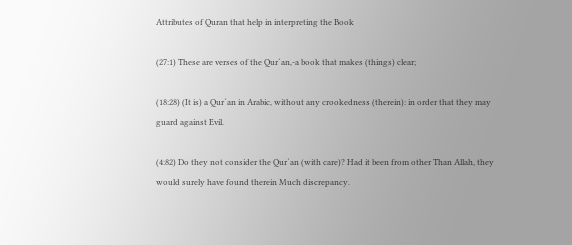Attributes of Quran that help in interpreting the Book

(27:1) These are verses of the Qur´an,-a book that makes (things) clear;

(18:28) (It is) a Qur´an in Arabic, without any crookedness (therein): in order that they may guard against Evil.

(4:82) Do they not consider the Qur´an (with care)? Had it been from other Than Allah, they would surely have found therein Much discrepancy.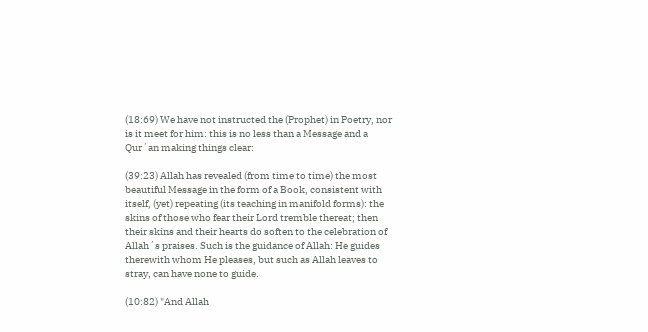(18:69) We have not instructed the (Prophet) in Poetry, nor is it meet for him: this is no less than a Message and a Qur´an making things clear:

(39:23) Allah has revealed (from time to time) the most beautiful Message in the form of a Book, consistent with itself, (yet) repeating (its teaching in manifold forms): the skins of those who fear their Lord tremble thereat; then their skins and their hearts do soften to the celebration of Allah´s praises. Such is the guidance of Allah: He guides therewith whom He pleases, but such as Allah leaves to stray, can have none to guide.

(10:82) "And Allah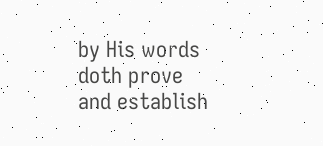by His words doth prove and establish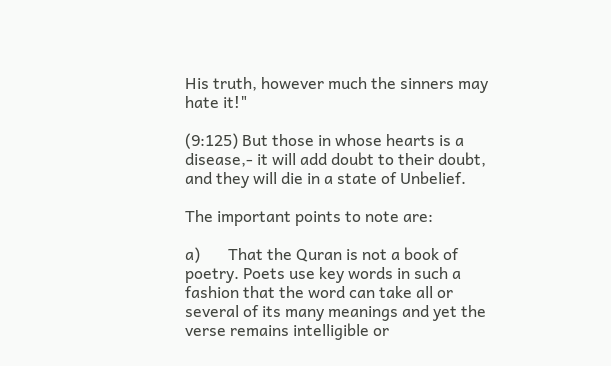His truth, however much the sinners may hate it!"

(9:125) But those in whose hearts is a disease,- it will add doubt to their doubt, and they will die in a state of Unbelief.

The important points to note are:

a)       That the Quran is not a book of poetry. Poets use key words in such a fashion that the word can take all or several of its many meanings and yet the verse remains intelligible or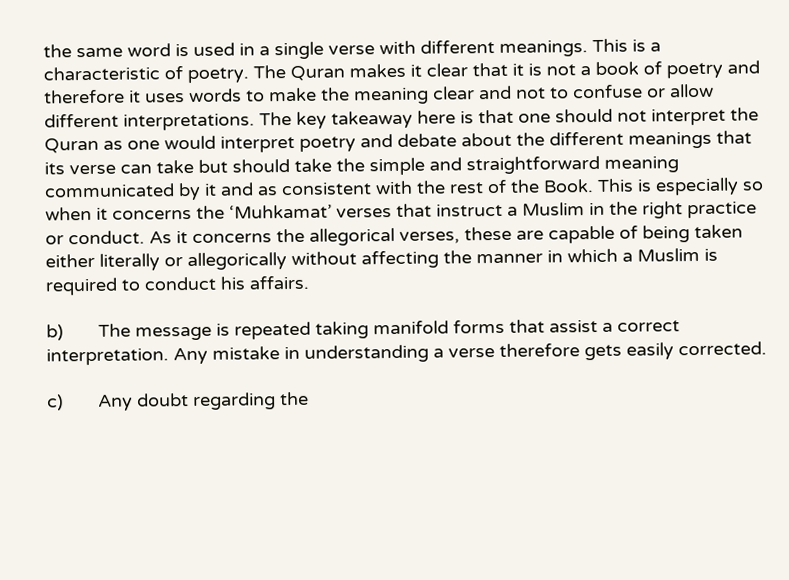the same word is used in a single verse with different meanings. This is a characteristic of poetry. The Quran makes it clear that it is not a book of poetry and therefore it uses words to make the meaning clear and not to confuse or allow different interpretations. The key takeaway here is that one should not interpret the Quran as one would interpret poetry and debate about the different meanings that its verse can take but should take the simple and straightforward meaning communicated by it and as consistent with the rest of the Book. This is especially so when it concerns the ‘Muhkamat’ verses that instruct a Muslim in the right practice or conduct. As it concerns the allegorical verses, these are capable of being taken either literally or allegorically without affecting the manner in which a Muslim is required to conduct his affairs.

b)       The message is repeated taking manifold forms that assist a correct interpretation. Any mistake in understanding a verse therefore gets easily corrected.

c)       Any doubt regarding the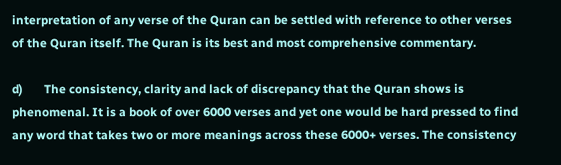interpretation of any verse of the Quran can be settled with reference to other verses of the Quran itself. The Quran is its best and most comprehensive commentary.

d)       The consistency, clarity and lack of discrepancy that the Quran shows is phenomenal. It is a book of over 6000 verses and yet one would be hard pressed to find any word that takes two or more meanings across these 6000+ verses. The consistency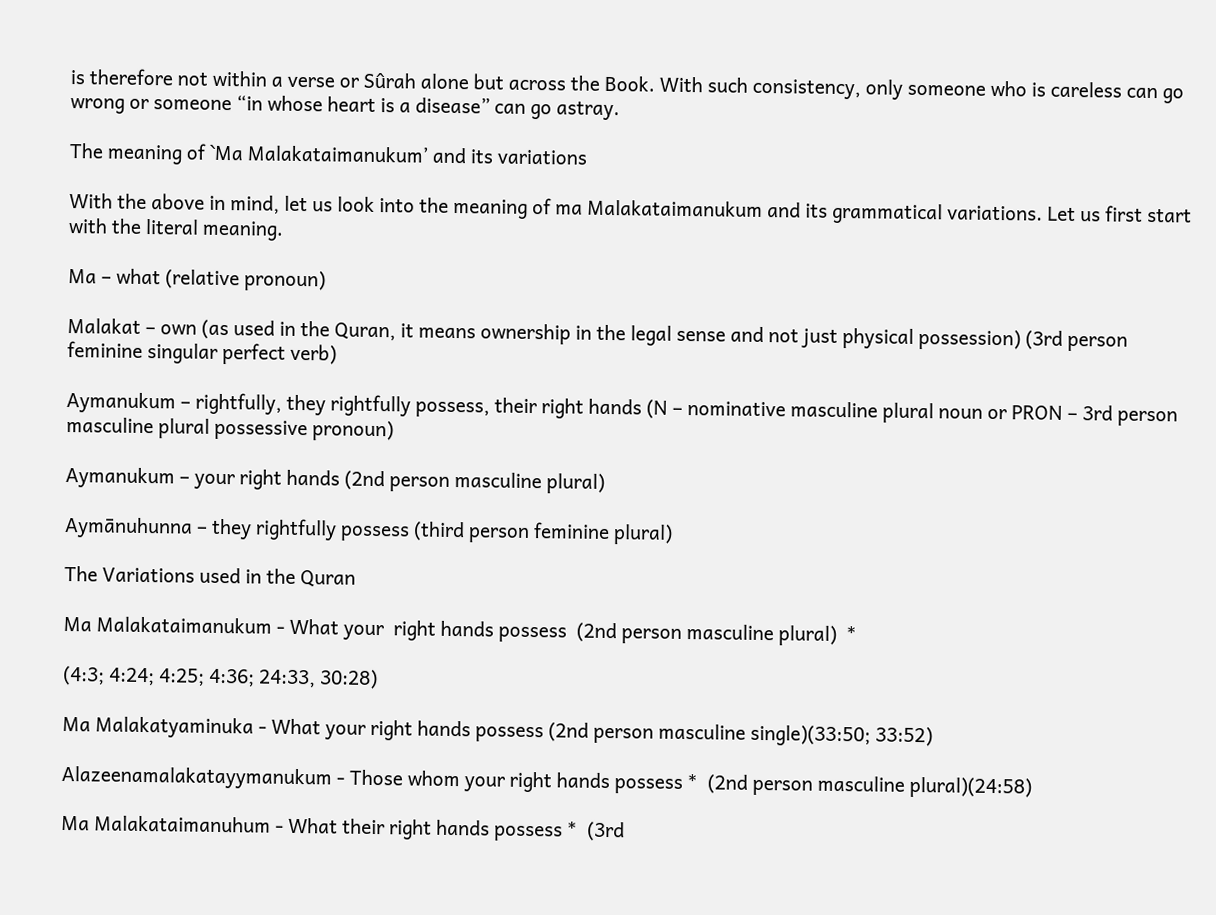is therefore not within a verse or Sûrah alone but across the Book. With such consistency, only someone who is careless can go wrong or someone “in whose heart is a disease” can go astray.

The meaning of `Ma Malakataimanukum’ and its variations

With the above in mind, let us look into the meaning of ma Malakataimanukum and its grammatical variations. Let us first start with the literal meaning.

Ma – what (relative pronoun)

Malakat – own (as used in the Quran, it means ownership in the legal sense and not just physical possession) (3rd person feminine singular perfect verb)

Aymanukum – rightfully, they rightfully possess, their right hands (N – nominative masculine plural noun or PRON – 3rd person masculine plural possessive pronoun)

Aymanukum – your right hands (2nd person masculine plural)

Aymānuhunna – they rightfully possess (third person feminine plural)

The Variations used in the Quran

Ma Malakataimanukum - What your  right hands possess  (2nd person masculine plural)  *

(4:3; 4:24; 4:25; 4:36; 24:33, 30:28)

Ma Malakatyaminuka - What your right hands possess (2nd person masculine single)(33:50; 33:52)

Alazeenamalakatayymanukum - Those whom your right hands possess *  (2nd person masculine plural)(24:58)

Ma Malakataimanuhum - What their right hands possess *  (3rd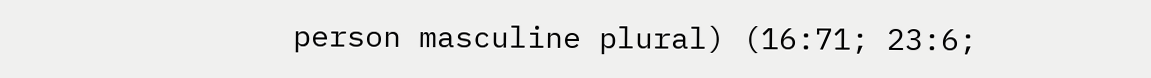person masculine plural) (16:71; 23:6;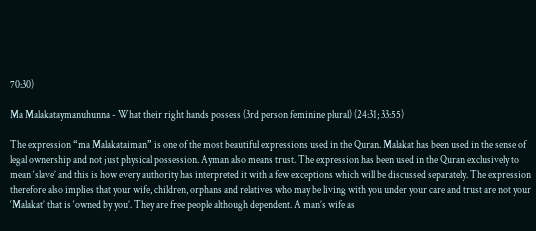70:30)

Ma Malakataymanuhunna - What their right hands possess (3rd person feminine plural) (24:31; 33:55)

The expression “ma Malakataiman” is one of the most beautiful expressions used in the Quran. Malakat has been used in the sense of legal ownership and not just physical possession. Ayman also means trust. The expression has been used in the Quran exclusively to mean ‘slave’ and this is how every authority has interpreted it with a few exceptions which will be discussed separately. The expression therefore also implies that your wife, children, orphans and relatives who may be living with you under your care and trust are not your ‘Malakat’ that is ‘owned by you’. They are free people although dependent. A man’s wife as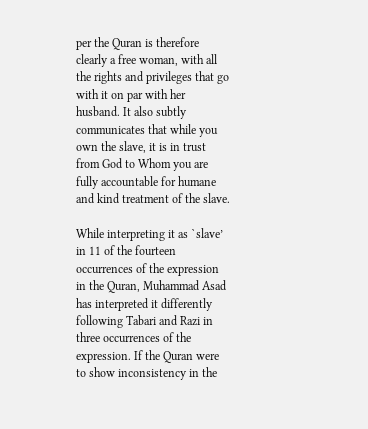per the Quran is therefore clearly a free woman, with all the rights and privileges that go with it on par with her husband. It also subtly communicates that while you own the slave, it is in trust from God to Whom you are fully accountable for humane and kind treatment of the slave.

While interpreting it as `slave’ in 11 of the fourteen occurrences of the expression in the Quran, Muhammad Asad has interpreted it differently following Tabari and Razi in three occurrences of the expression. If the Quran were to show inconsistency in the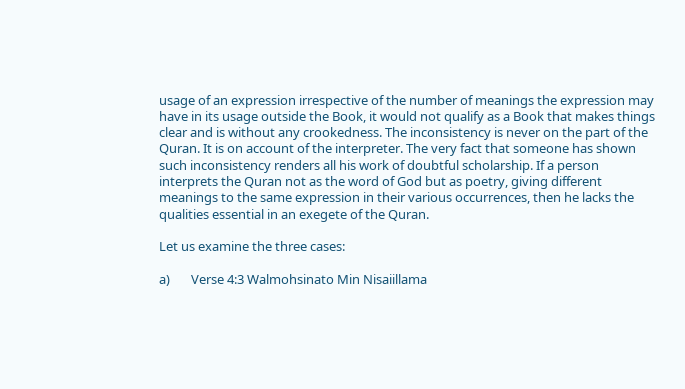usage of an expression irrespective of the number of meanings the expression may have in its usage outside the Book, it would not qualify as a Book that makes things clear and is without any crookedness. The inconsistency is never on the part of the Quran. It is on account of the interpreter. The very fact that someone has shown such inconsistency renders all his work of doubtful scholarship. If a person interprets the Quran not as the word of God but as poetry, giving different meanings to the same expression in their various occurrences, then he lacks the qualities essential in an exegete of the Quran.

Let us examine the three cases:

a)       Verse 4:3 Walmohsinato Min Nisaiillama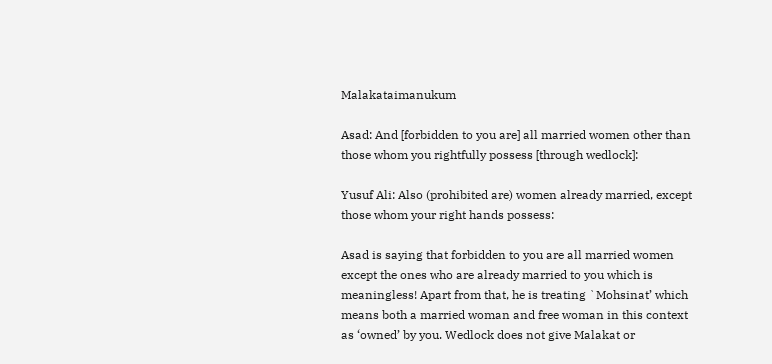Malakataimanukum

Asad: And [forbidden to you are] all married women other than those whom you rightfully possess [through wedlock]:

Yusuf Ali: Also (prohibited are) women already married, except those whom your right hands possess:

Asad is saying that forbidden to you are all married women except the ones who are already married to you which is meaningless! Apart from that, he is treating `Mohsinat’ which means both a married woman and free woman in this context as ‘owned’ by you. Wedlock does not give Malakat or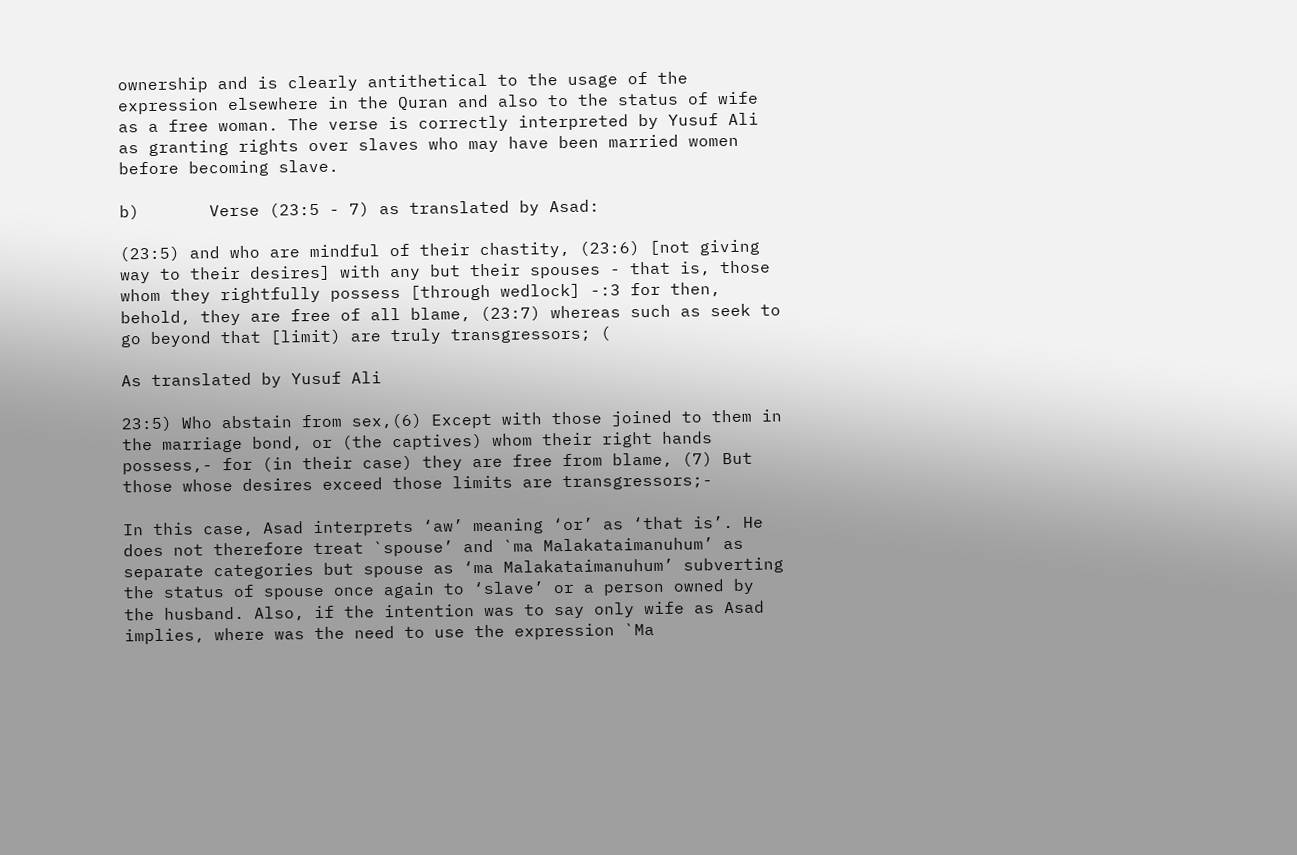ownership and is clearly antithetical to the usage of the expression elsewhere in the Quran and also to the status of wife as a free woman. The verse is correctly interpreted by Yusuf Ali as granting rights over slaves who may have been married women before becoming slave.

b)       Verse (23:5 - 7) as translated by Asad:

(23:5) and who are mindful of their chastity, (23:6) [not giving way to their desires] with any but their spouses - that is, those whom they rightfully possess [through wedlock] -:3 for then, behold, they are free of all blame, (23:7) whereas such as seek to go beyond that [limit) are truly transgressors; (

As translated by Yusuf Ali

23:5) Who abstain from sex,(6) Except with those joined to them in the marriage bond, or (the captives) whom their right hands possess,- for (in their case) they are free from blame, (7) But those whose desires exceed those limits are transgressors;-

In this case, Asad interprets ‘aw’ meaning ‘or’ as ‘that is’. He does not therefore treat `spouse’ and `ma Malakataimanuhum’ as separate categories but spouse as ‘ma Malakataimanuhum’ subverting the status of spouse once again to ‘slave’ or a person owned by the husband. Also, if the intention was to say only wife as Asad implies, where was the need to use the expression `Ma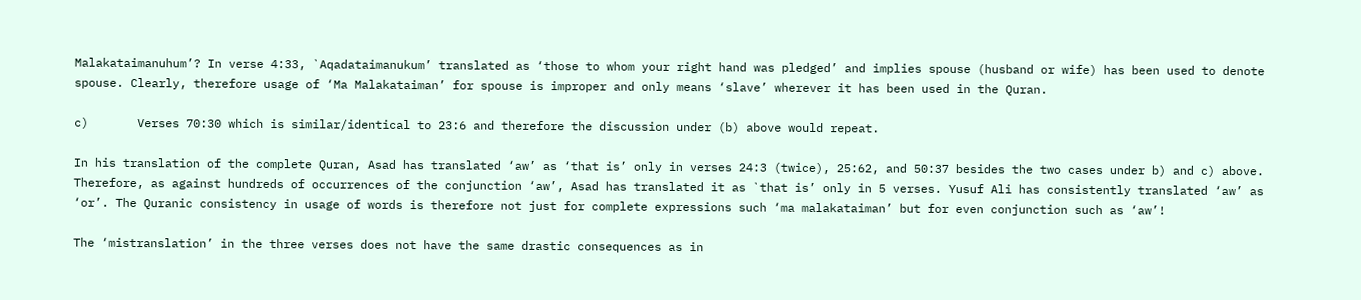Malakataimanuhum’? In verse 4:33, `Aqadataimanukum’ translated as ‘those to whom your right hand was pledged’ and implies spouse (husband or wife) has been used to denote spouse. Clearly, therefore usage of ‘Ma Malakataiman’ for spouse is improper and only means ‘slave’ wherever it has been used in the Quran.

c)       Verses 70:30 which is similar/identical to 23:6 and therefore the discussion under (b) above would repeat.

In his translation of the complete Quran, Asad has translated ‘aw’ as ‘that is’ only in verses 24:3 (twice), 25:62, and 50:37 besides the two cases under b) and c) above. Therefore, as against hundreds of occurrences of the conjunction ‘aw’, Asad has translated it as `that is’ only in 5 verses. Yusuf Ali has consistently translated ‘aw’ as ‘or’. The Quranic consistency in usage of words is therefore not just for complete expressions such ‘ma malakataiman’ but for even conjunction such as ‘aw’!

The ‘mistranslation’ in the three verses does not have the same drastic consequences as in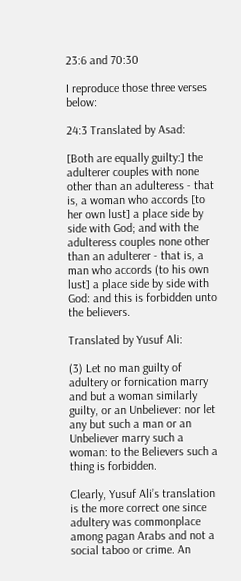23:6 and 70:30

I reproduce those three verses below:

24:3 Translated by Asad:

[Both are equally guilty:] the adulterer couples with none other than an adulteress - that is, a woman who accords [to her own lust] a place side by side with God; and with the adulteress couples none other than an adulterer - that is, a man who accords (to his own lust] a place side by side with God: and this is forbidden unto the believers.

Translated by Yusuf Ali:

(3) Let no man guilty of adultery or fornication marry and but a woman similarly guilty, or an Unbeliever: nor let any but such a man or an Unbeliever marry such a woman: to the Believers such a thing is forbidden.

Clearly, Yusuf Ali’s translation is the more correct one since adultery was commonplace among pagan Arabs and not a social taboo or crime. An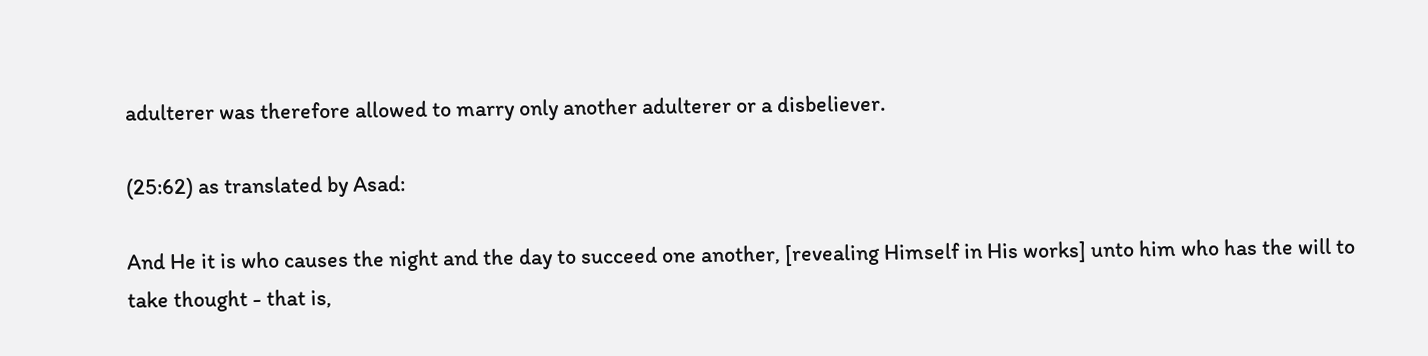adulterer was therefore allowed to marry only another adulterer or a disbeliever.

(25:62) as translated by Asad:

And He it is who causes the night and the day to succeed one another, [revealing Himself in His works] unto him who has the will to take thought - that is,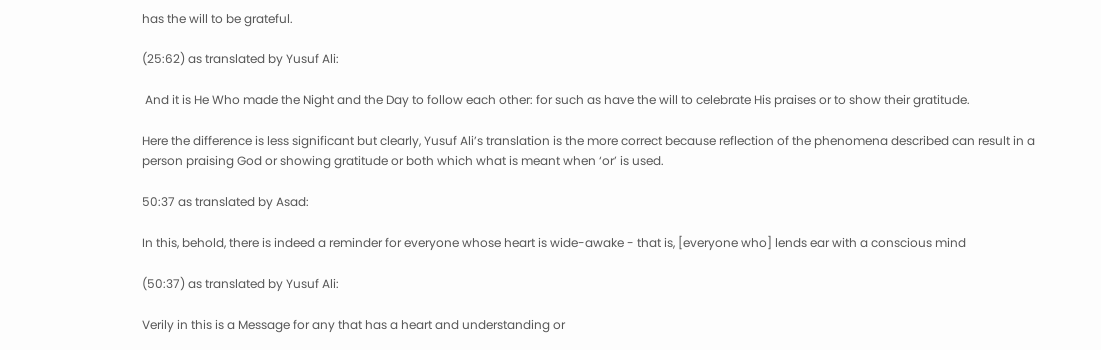has the will to be grateful.

(25:62) as translated by Yusuf Ali:

 And it is He Who made the Night and the Day to follow each other: for such as have the will to celebrate His praises or to show their gratitude.

Here the difference is less significant but clearly, Yusuf Ali’s translation is the more correct because reflection of the phenomena described can result in a person praising God or showing gratitude or both which what is meant when ‘or’ is used.

50:37 as translated by Asad:

In this, behold, there is indeed a reminder for everyone whose heart is wide-awake - that is, [everyone who] lends ear with a conscious mind

(50:37) as translated by Yusuf Ali:

Verily in this is a Message for any that has a heart and understanding or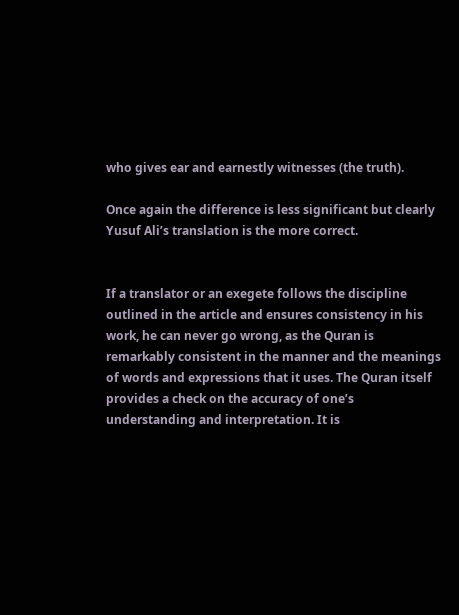who gives ear and earnestly witnesses (the truth).

Once again the difference is less significant but clearly Yusuf Ali’s translation is the more correct.


If a translator or an exegete follows the discipline outlined in the article and ensures consistency in his work, he can never go wrong, as the Quran is remarkably consistent in the manner and the meanings of words and expressions that it uses. The Quran itself provides a check on the accuracy of one’s understanding and interpretation. It is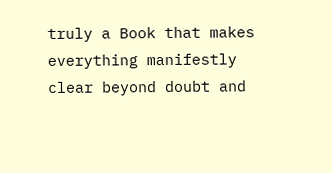truly a Book that makes everything manifestly clear beyond doubt and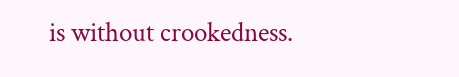is without crookedness.